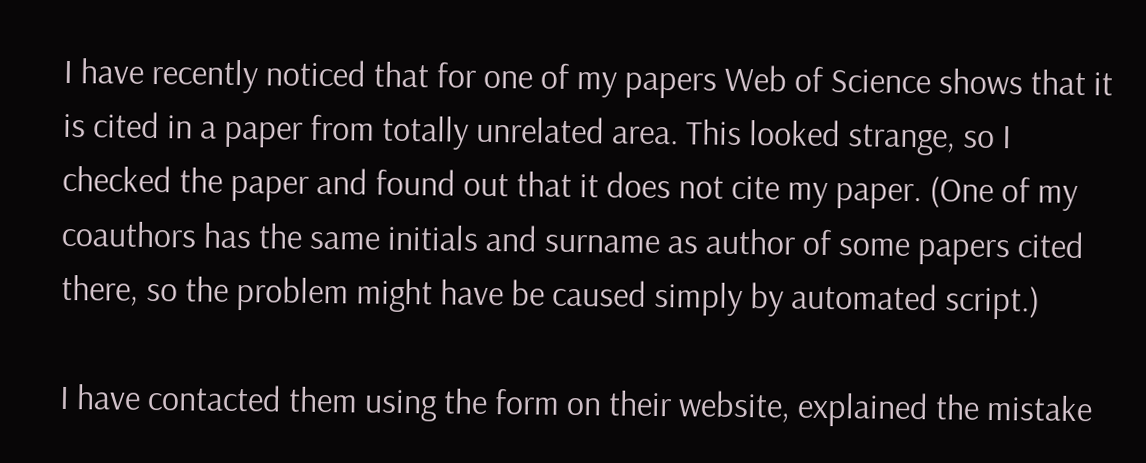I have recently noticed that for one of my papers Web of Science shows that it is cited in a paper from totally unrelated area. This looked strange, so I checked the paper and found out that it does not cite my paper. (One of my coauthors has the same initials and surname as author of some papers cited there, so the problem might have be caused simply by automated script.)

I have contacted them using the form on their website, explained the mistake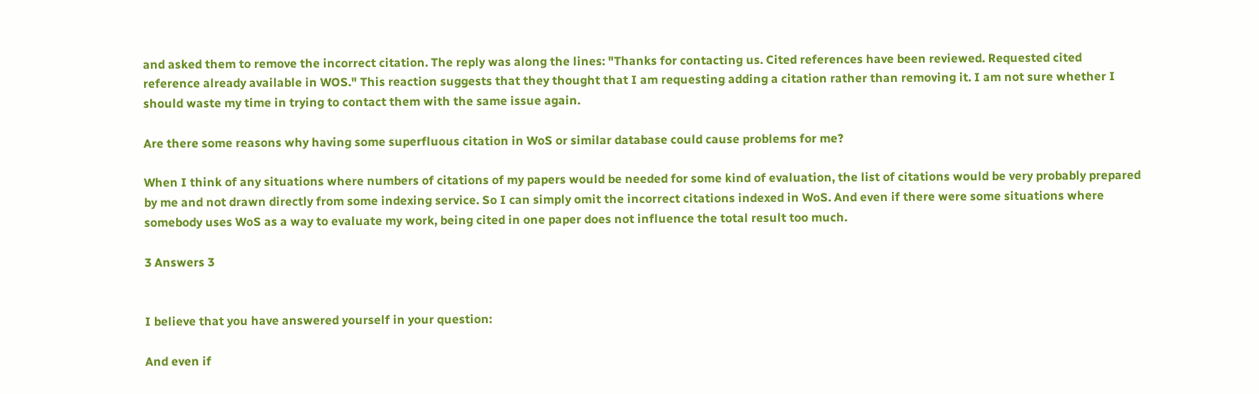and asked them to remove the incorrect citation. The reply was along the lines: "Thanks for contacting us. Cited references have been reviewed. Requested cited reference already available in WOS." This reaction suggests that they thought that I am requesting adding a citation rather than removing it. I am not sure whether I should waste my time in trying to contact them with the same issue again.

Are there some reasons why having some superfluous citation in WoS or similar database could cause problems for me?

When I think of any situations where numbers of citations of my papers would be needed for some kind of evaluation, the list of citations would be very probably prepared by me and not drawn directly from some indexing service. So I can simply omit the incorrect citations indexed in WoS. And even if there were some situations where somebody uses WoS as a way to evaluate my work, being cited in one paper does not influence the total result too much.

3 Answers 3


I believe that you have answered yourself in your question:

And even if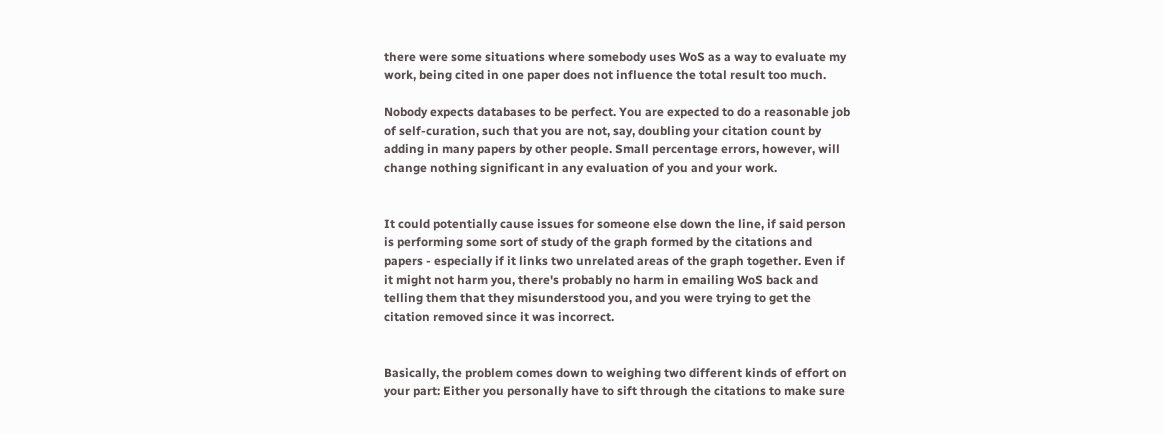there were some situations where somebody uses WoS as a way to evaluate my work, being cited in one paper does not influence the total result too much.

Nobody expects databases to be perfect. You are expected to do a reasonable job of self-curation, such that you are not, say, doubling your citation count by adding in many papers by other people. Small percentage errors, however, will change nothing significant in any evaluation of you and your work.


It could potentially cause issues for someone else down the line, if said person is performing some sort of study of the graph formed by the citations and papers - especially if it links two unrelated areas of the graph together. Even if it might not harm you, there's probably no harm in emailing WoS back and telling them that they misunderstood you, and you were trying to get the citation removed since it was incorrect.


Basically, the problem comes down to weighing two different kinds of effort on your part: Either you personally have to sift through the citations to make sure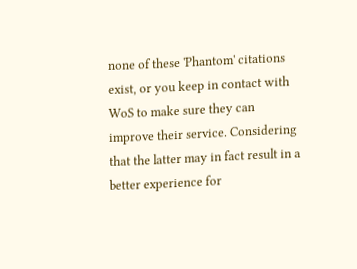none of these 'Phantom' citations exist, or you keep in contact with WoS to make sure they can improve their service. Considering that the latter may in fact result in a better experience for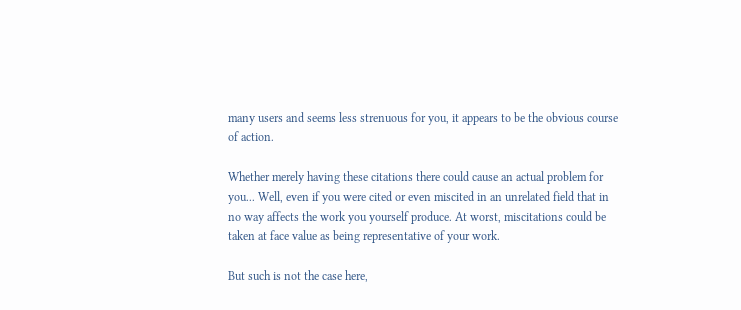many users and seems less strenuous for you, it appears to be the obvious course of action.

Whether merely having these citations there could cause an actual problem for you... Well, even if you were cited or even miscited in an unrelated field that in no way affects the work you yourself produce. At worst, miscitations could be taken at face value as being representative of your work.

But such is not the case here,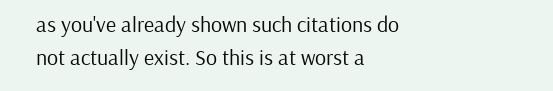as you've already shown such citations do not actually exist. So this is at worst a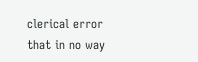clerical error that in no way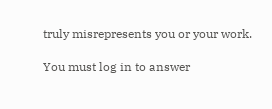truly misrepresents you or your work.

You must log in to answer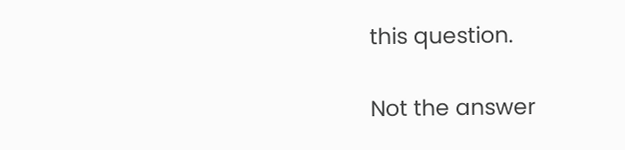this question.

Not the answer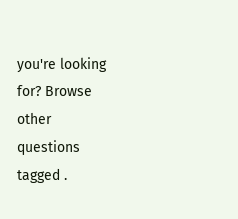you're looking for? Browse other questions tagged .